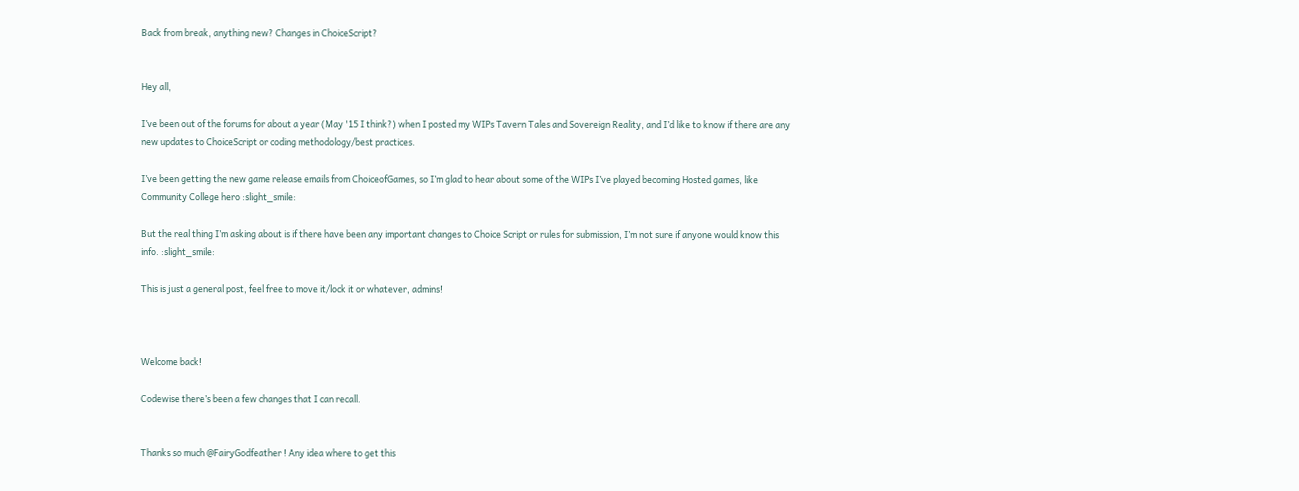Back from break, anything new? Changes in ChoiceScript?


Hey all,

I’ve been out of the forums for about a year (May '15 I think?) when I posted my WIPs Tavern Tales and Sovereign Reality, and I’d like to know if there are any new updates to ChoiceScript or coding methodology/best practices.

I’ve been getting the new game release emails from ChoiceofGames, so I’m glad to hear about some of the WIPs I’ve played becoming Hosted games, like Community College hero :slight_smile:

But the real thing I’m asking about is if there have been any important changes to Choice Script or rules for submission, I’m not sure if anyone would know this info. :slight_smile:

This is just a general post, feel free to move it/lock it or whatever, admins!



Welcome back!

Codewise there’s been a few changes that I can recall.


Thanks so much @FairyGodfeather ! Any idea where to get this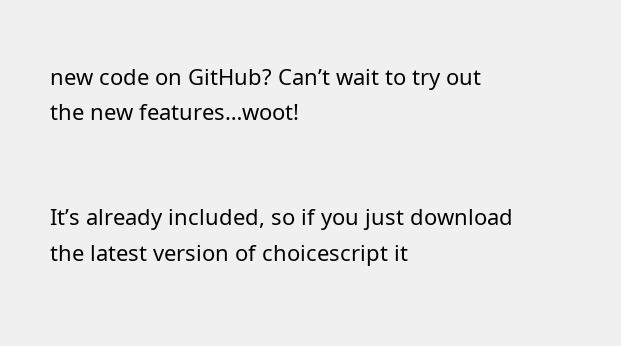new code on GitHub? Can’t wait to try out the new features…woot!


It’s already included, so if you just download the latest version of choicescript it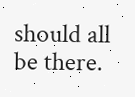should all be there.